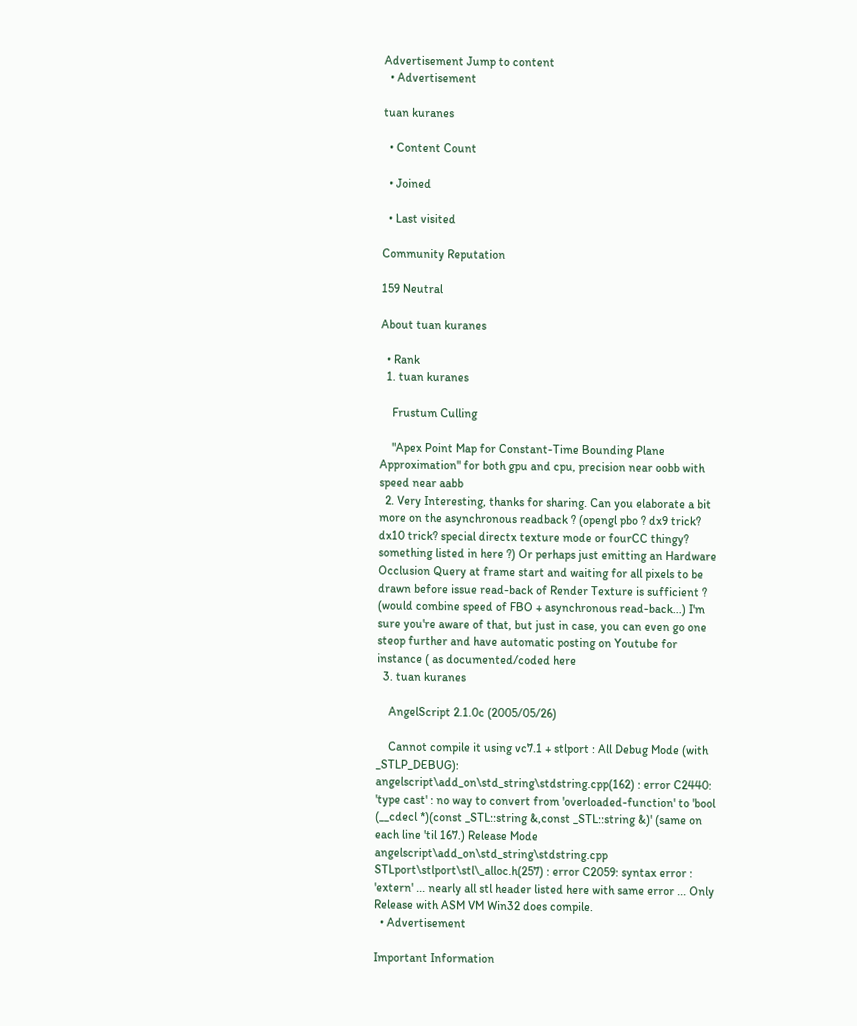Advertisement Jump to content
  • Advertisement

tuan kuranes

  • Content Count

  • Joined

  • Last visited

Community Reputation

159 Neutral

About tuan kuranes

  • Rank
  1. tuan kuranes

    Frustum Culling

    "Apex Point Map for Constant-Time Bounding Plane Approximation" for both gpu and cpu, precision near oobb with speed near aabb
  2. Very Interesting, thanks for sharing. Can you elaborate a bit more on the asynchronous readback ? (opengl pbo ? dx9 trick? dx10 trick? special directx texture mode or fourCC thingy? something listed in here ?) Or perhaps just emitting an Hardware Occlusion Query at frame start and waiting for all pixels to be drawn before issue read-back of Render Texture is sufficient ? (would combine speed of FBO + asynchronous read-back...) I'm sure you're aware of that, but just in case, you can even go one steop further and have automatic posting on Youtube for instance ( as documented/coded here
  3. tuan kuranes

    AngelScript 2.1.0c (2005/05/26)

    Cannot compile it using vc7.1 + stlport : All Debug Mode (with _STLP_DEBUG): angelscript\add_on\std_string\stdstring.cpp(162) : error C2440: 'type cast' : no way to convert from 'overloaded-function' to 'bool (__cdecl *)(const _STL::string &,const _STL::string &)' (same on each line 'til 167.) Release Mode angelscript\add_on\std_string\stdstring.cpp STLport\stlport\stl\_alloc.h(257) : error C2059: syntax error : 'extern' ... nearly all stl header listed here with same error ... Only Release with ASM VM Win32 does compile.
  • Advertisement

Important Information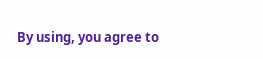By using, you agree to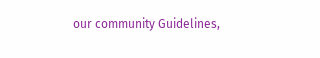our community Guidelines,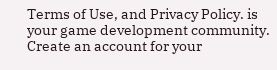Terms of Use, and Privacy Policy. is your game development community. Create an account for your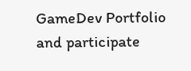GameDev Portfolio and participate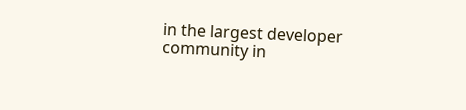in the largest developer community in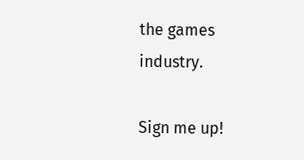the games industry.

Sign me up!